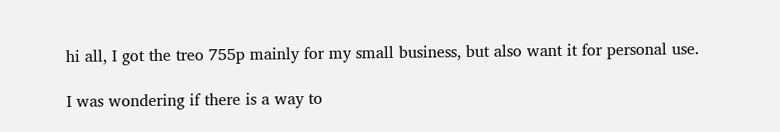hi all, I got the treo 755p mainly for my small business, but also want it for personal use.

I was wondering if there is a way to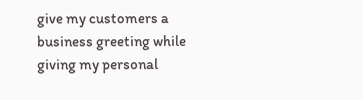give my customers a business greeting while giving my personal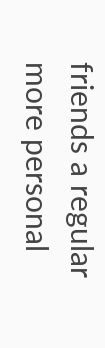friends a regular more personal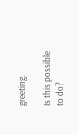greeting.

Is this possible to do?